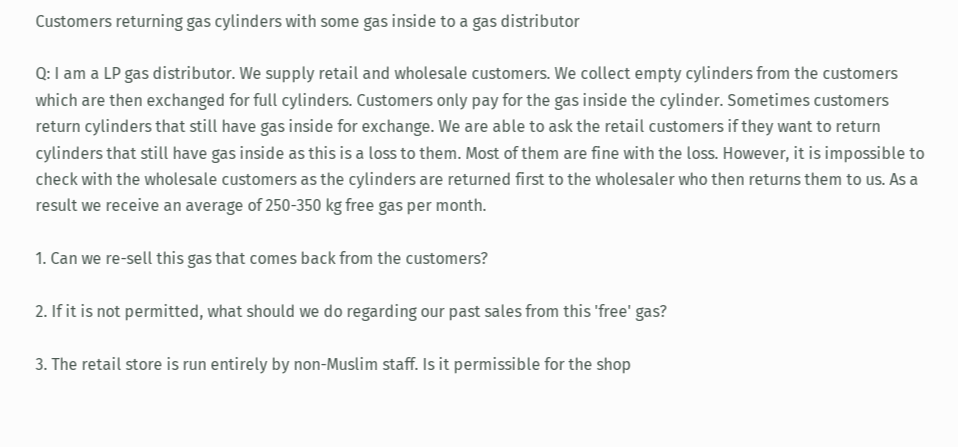Customers returning gas cylinders with some gas inside to a gas distributor

Q: I am a LP gas distributor. We supply retail and wholesale customers. We collect empty cylinders from the customers which are then exchanged for full cylinders. Customers only pay for the gas inside the cylinder. Sometimes customers return cylinders that still have gas inside for exchange. We are able to ask the retail customers if they want to return cylinders that still have gas inside as this is a loss to them. Most of them are fine with the loss. However, it is impossible to check with the wholesale customers as the cylinders are returned first to the wholesaler who then returns them to us. As a result we receive an average of 250-350 kg free gas per month.

1. Can we re-sell this gas that comes back from the customers?

2. If it is not permitted, what should we do regarding our past sales from this 'free' gas?

3. The retail store is run entirely by non-Muslim staff. Is it permissible for the shop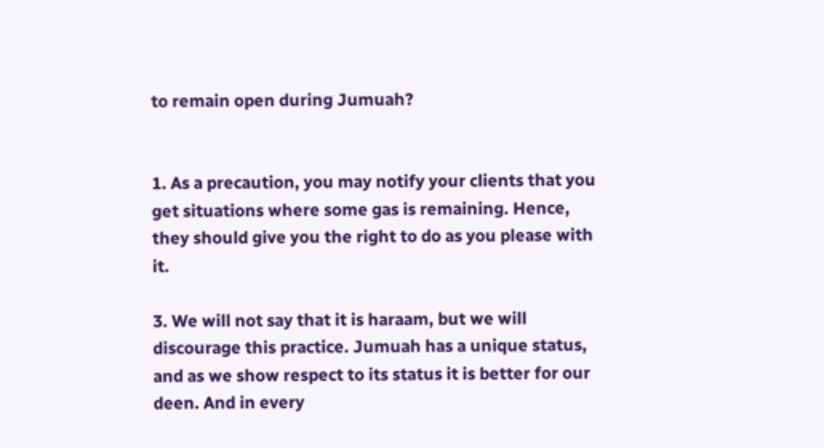to remain open during Jumuah?


1. As a precaution, you may notify your clients that you get situations where some gas is remaining. Hence, they should give you the right to do as you please with it.

3. We will not say that it is haraam, but we will discourage this practice. Jumuah has a unique status, and as we show respect to its status it is better for our deen. And in every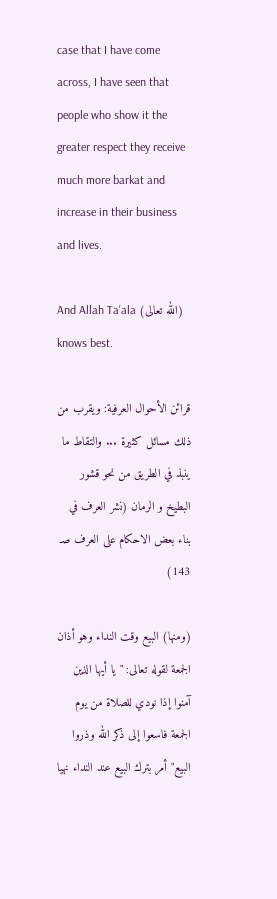case that I have come across, I have seen that people who show it the greater respect they receive much more barkat and increase in their business and lives.

And Allah Ta'ala (الله تعالى) knows best.

قرائن الأحوال العرفية: ويقرب من ذلك مسائل كثيرة ... والتقاط ما ينبذ في الطريق من نحو قشور البطيخ و الرمان (نشر العرف في بناء بعض الاحكام على العرف صـ 143)

(ومنها) البيع وقت النداء وهو أذان الجمعة لقوله تعالى: "يا أيها الذين آمنوا إذا نودي للصلاة من يوم الجمعة فاسعوا إلى ذكر الله وذروا البيع" أمر بترك البيع عند النداء نهيا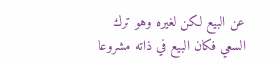عن البيع لكن لغيره وهو ترك السعي فكان البيع في ذاته مشروعا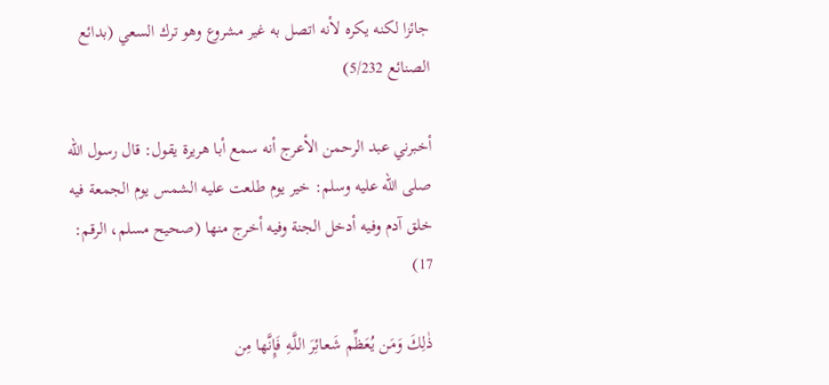جائزا لكنه يكره لأنه اتصل به غير مشروع وهو ترك السعي (بدائع الصنائع 5/232)

أخبرني عبد الرحمن الأعرج أنه سمع أبا هريرة يقول: قال رسول الله صلى الله عليه وسلم: خير يوم طلعت عليه الشمس يوم الجمعة فيه خلق آدم وفيه أدخل الجنة وفيه أخرج منها (صحيح مسلم، الرقم: 17)

ذٰلِكَ وَمَن يُعَظِّم شَعـائِرَ اللَّـهِ فَإِنَّها مِن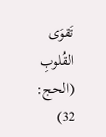تَقوَى القُلوبِ (الحج: 32)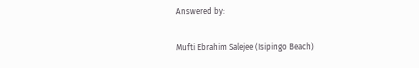Answered by:

Mufti Ebrahim Salejee (Isipingo Beach)